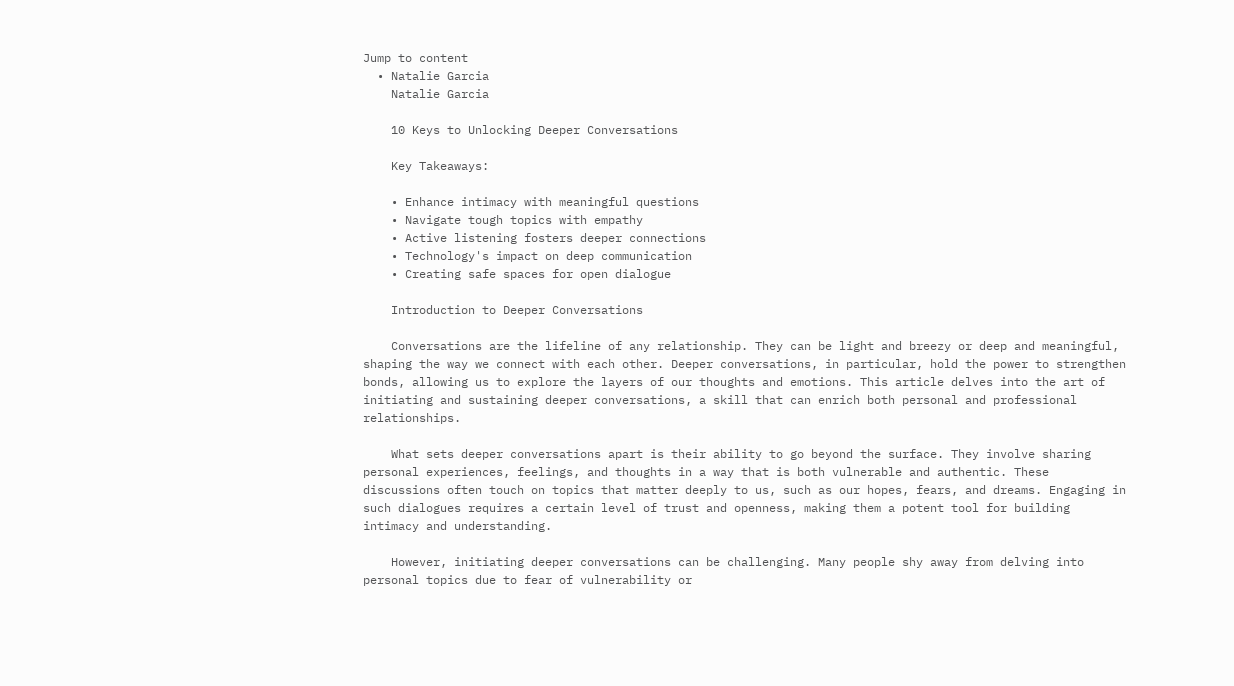Jump to content
  • Natalie Garcia
    Natalie Garcia

    10 Keys to Unlocking Deeper Conversations

    Key Takeaways:

    • Enhance intimacy with meaningful questions
    • Navigate tough topics with empathy
    • Active listening fosters deeper connections
    • Technology's impact on deep communication
    • Creating safe spaces for open dialogue

    Introduction to Deeper Conversations

    Conversations are the lifeline of any relationship. They can be light and breezy or deep and meaningful, shaping the way we connect with each other. Deeper conversations, in particular, hold the power to strengthen bonds, allowing us to explore the layers of our thoughts and emotions. This article delves into the art of initiating and sustaining deeper conversations, a skill that can enrich both personal and professional relationships.

    What sets deeper conversations apart is their ability to go beyond the surface. They involve sharing personal experiences, feelings, and thoughts in a way that is both vulnerable and authentic. These discussions often touch on topics that matter deeply to us, such as our hopes, fears, and dreams. Engaging in such dialogues requires a certain level of trust and openness, making them a potent tool for building intimacy and understanding.

    However, initiating deeper conversations can be challenging. Many people shy away from delving into personal topics due to fear of vulnerability or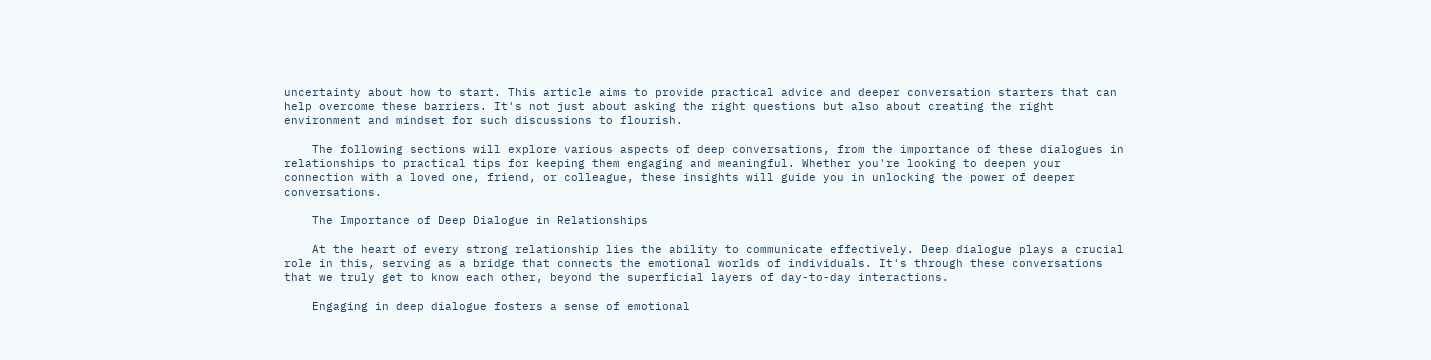uncertainty about how to start. This article aims to provide practical advice and deeper conversation starters that can help overcome these barriers. It's not just about asking the right questions but also about creating the right environment and mindset for such discussions to flourish.

    The following sections will explore various aspects of deep conversations, from the importance of these dialogues in relationships to practical tips for keeping them engaging and meaningful. Whether you're looking to deepen your connection with a loved one, friend, or colleague, these insights will guide you in unlocking the power of deeper conversations.

    The Importance of Deep Dialogue in Relationships

    At the heart of every strong relationship lies the ability to communicate effectively. Deep dialogue plays a crucial role in this, serving as a bridge that connects the emotional worlds of individuals. It's through these conversations that we truly get to know each other, beyond the superficial layers of day-to-day interactions.

    Engaging in deep dialogue fosters a sense of emotional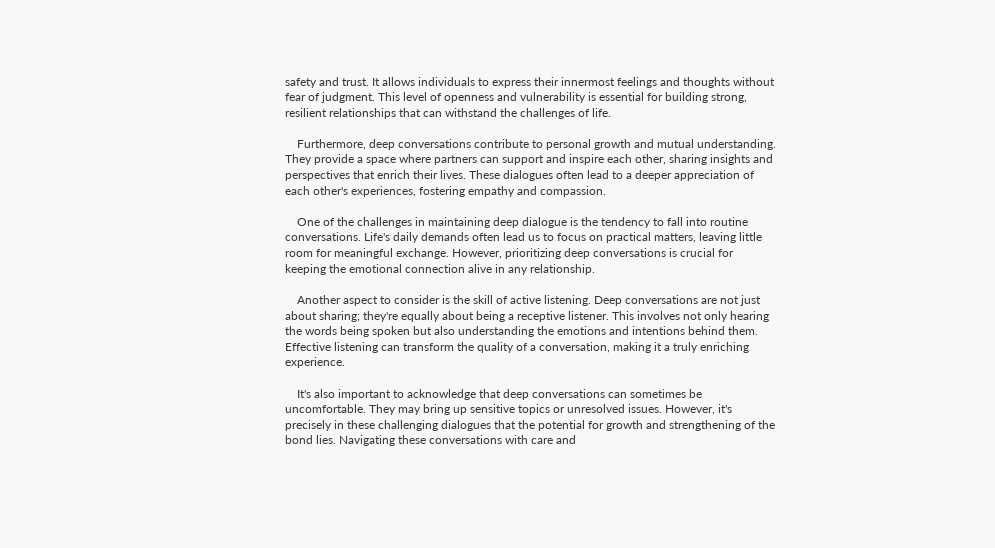safety and trust. It allows individuals to express their innermost feelings and thoughts without fear of judgment. This level of openness and vulnerability is essential for building strong, resilient relationships that can withstand the challenges of life.

    Furthermore, deep conversations contribute to personal growth and mutual understanding. They provide a space where partners can support and inspire each other, sharing insights and perspectives that enrich their lives. These dialogues often lead to a deeper appreciation of each other's experiences, fostering empathy and compassion.

    One of the challenges in maintaining deep dialogue is the tendency to fall into routine conversations. Life's daily demands often lead us to focus on practical matters, leaving little room for meaningful exchange. However, prioritizing deep conversations is crucial for keeping the emotional connection alive in any relationship.

    Another aspect to consider is the skill of active listening. Deep conversations are not just about sharing; they're equally about being a receptive listener. This involves not only hearing the words being spoken but also understanding the emotions and intentions behind them. Effective listening can transform the quality of a conversation, making it a truly enriching experience.

    It's also important to acknowledge that deep conversations can sometimes be uncomfortable. They may bring up sensitive topics or unresolved issues. However, it's precisely in these challenging dialogues that the potential for growth and strengthening of the bond lies. Navigating these conversations with care and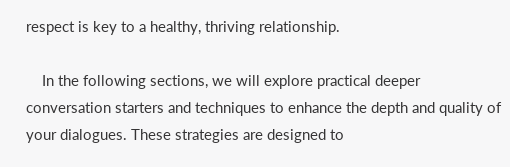respect is key to a healthy, thriving relationship.

    In the following sections, we will explore practical deeper conversation starters and techniques to enhance the depth and quality of your dialogues. These strategies are designed to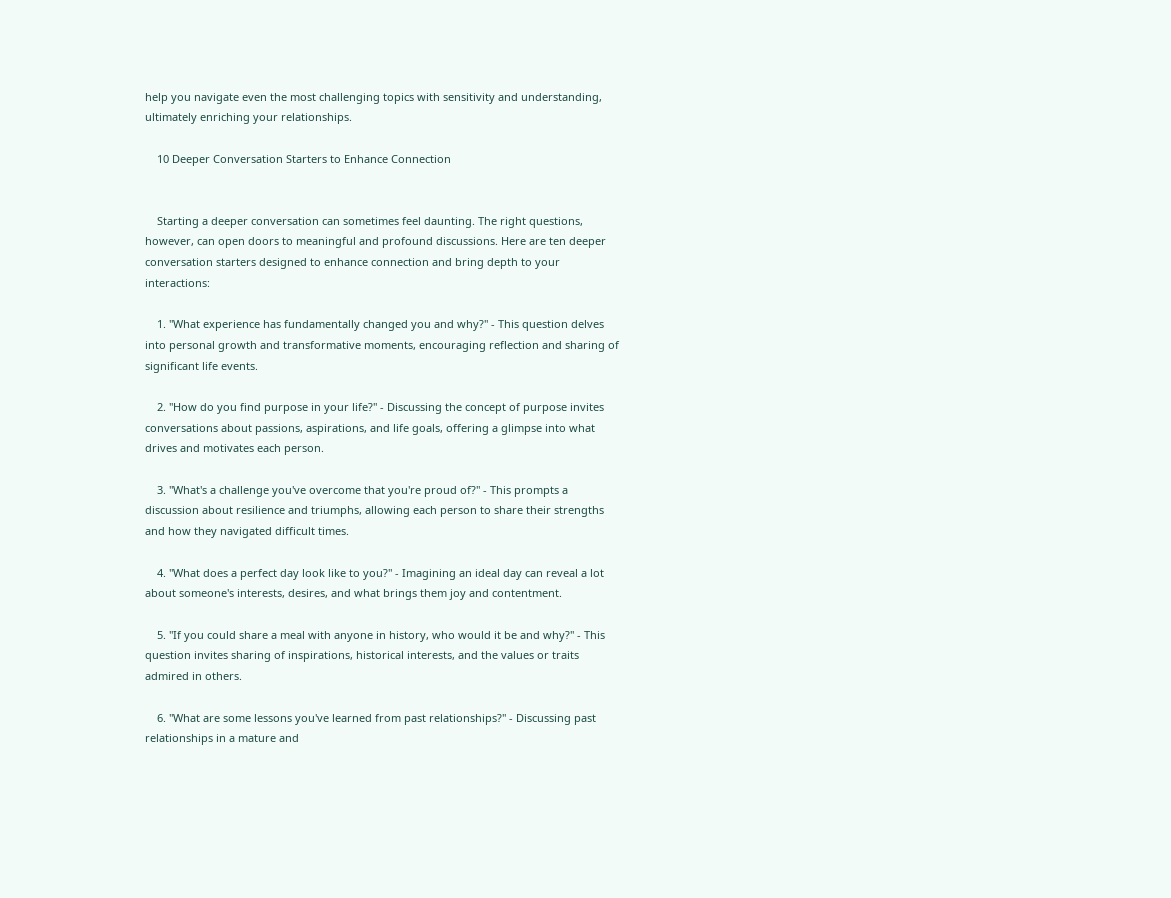help you navigate even the most challenging topics with sensitivity and understanding, ultimately enriching your relationships.

    10 Deeper Conversation Starters to Enhance Connection


    Starting a deeper conversation can sometimes feel daunting. The right questions, however, can open doors to meaningful and profound discussions. Here are ten deeper conversation starters designed to enhance connection and bring depth to your interactions:

    1. "What experience has fundamentally changed you and why?" - This question delves into personal growth and transformative moments, encouraging reflection and sharing of significant life events.

    2. "How do you find purpose in your life?" - Discussing the concept of purpose invites conversations about passions, aspirations, and life goals, offering a glimpse into what drives and motivates each person.

    3. "What's a challenge you've overcome that you're proud of?" - This prompts a discussion about resilience and triumphs, allowing each person to share their strengths and how they navigated difficult times.

    4. "What does a perfect day look like to you?" - Imagining an ideal day can reveal a lot about someone's interests, desires, and what brings them joy and contentment.

    5. "If you could share a meal with anyone in history, who would it be and why?" - This question invites sharing of inspirations, historical interests, and the values or traits admired in others.

    6. "What are some lessons you've learned from past relationships?" - Discussing past relationships in a mature and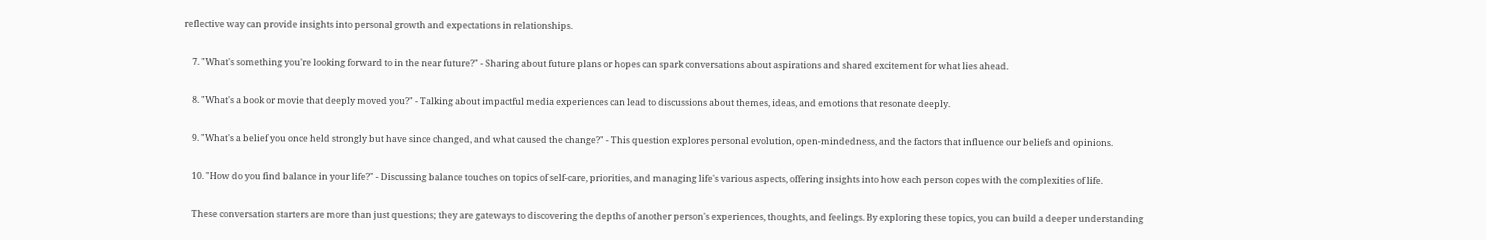reflective way can provide insights into personal growth and expectations in relationships.

    7. "What's something you're looking forward to in the near future?" - Sharing about future plans or hopes can spark conversations about aspirations and shared excitement for what lies ahead.

    8. "What's a book or movie that deeply moved you?" - Talking about impactful media experiences can lead to discussions about themes, ideas, and emotions that resonate deeply.

    9. "What's a belief you once held strongly but have since changed, and what caused the change?" - This question explores personal evolution, open-mindedness, and the factors that influence our beliefs and opinions.

    10. "How do you find balance in your life?" - Discussing balance touches on topics of self-care, priorities, and managing life's various aspects, offering insights into how each person copes with the complexities of life.

    These conversation starters are more than just questions; they are gateways to discovering the depths of another person's experiences, thoughts, and feelings. By exploring these topics, you can build a deeper understanding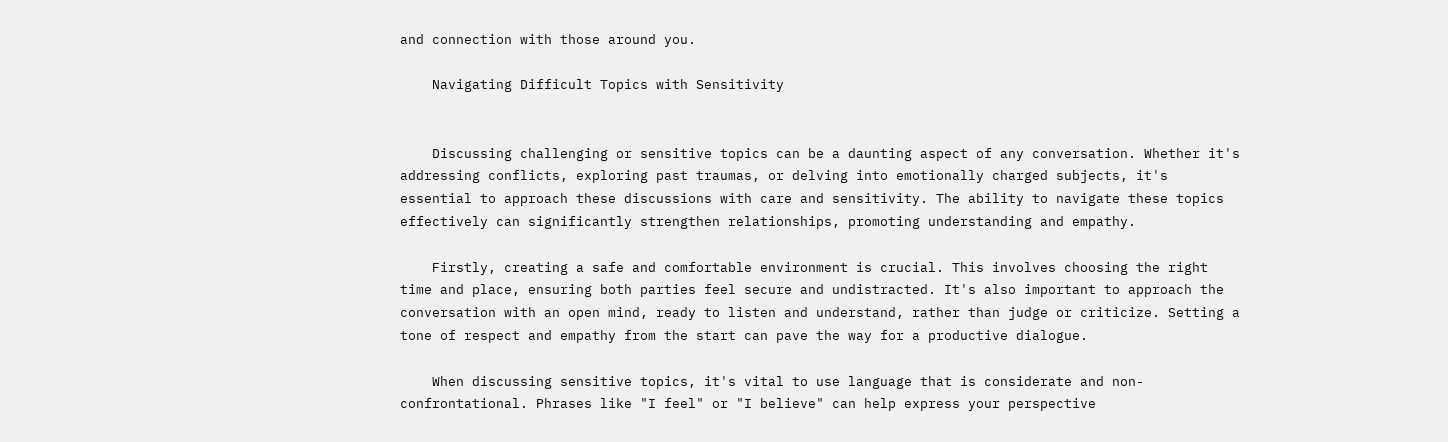and connection with those around you.

    Navigating Difficult Topics with Sensitivity


    Discussing challenging or sensitive topics can be a daunting aspect of any conversation. Whether it's addressing conflicts, exploring past traumas, or delving into emotionally charged subjects, it's essential to approach these discussions with care and sensitivity. The ability to navigate these topics effectively can significantly strengthen relationships, promoting understanding and empathy.

    Firstly, creating a safe and comfortable environment is crucial. This involves choosing the right time and place, ensuring both parties feel secure and undistracted. It's also important to approach the conversation with an open mind, ready to listen and understand, rather than judge or criticize. Setting a tone of respect and empathy from the start can pave the way for a productive dialogue.

    When discussing sensitive topics, it's vital to use language that is considerate and non-confrontational. Phrases like "I feel" or "I believe" can help express your perspective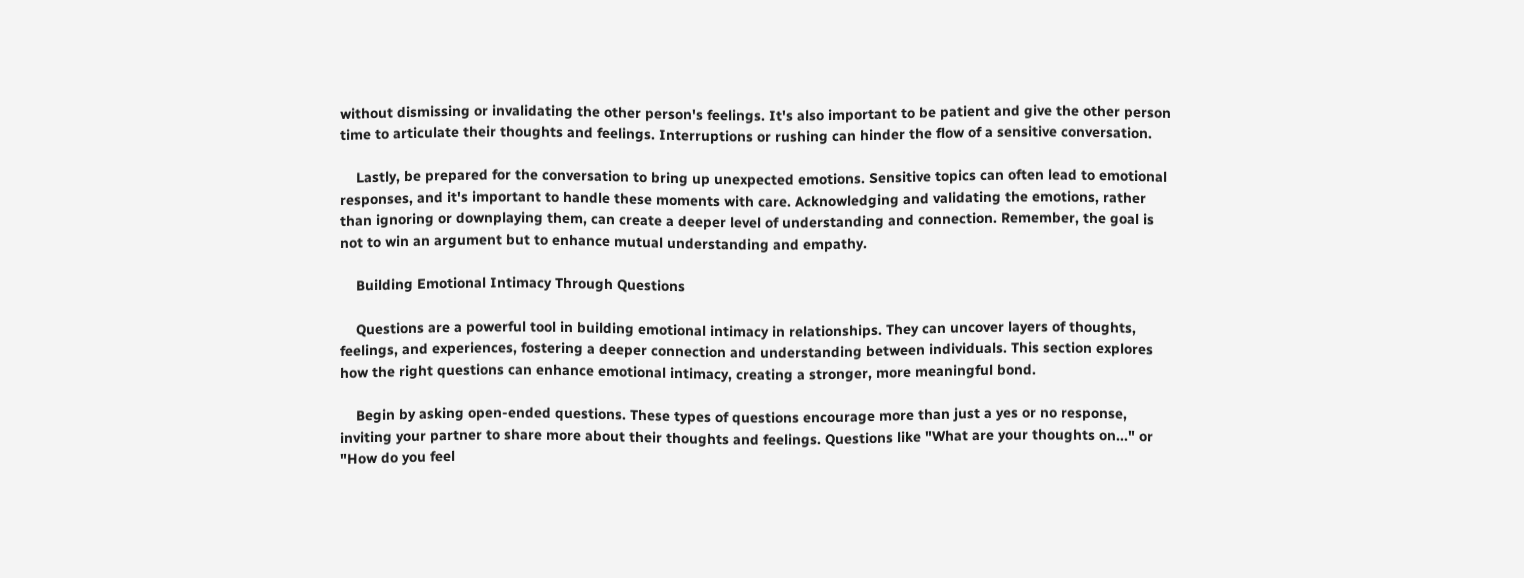without dismissing or invalidating the other person's feelings. It's also important to be patient and give the other person time to articulate their thoughts and feelings. Interruptions or rushing can hinder the flow of a sensitive conversation.

    Lastly, be prepared for the conversation to bring up unexpected emotions. Sensitive topics can often lead to emotional responses, and it's important to handle these moments with care. Acknowledging and validating the emotions, rather than ignoring or downplaying them, can create a deeper level of understanding and connection. Remember, the goal is not to win an argument but to enhance mutual understanding and empathy.

    Building Emotional Intimacy Through Questions

    Questions are a powerful tool in building emotional intimacy in relationships. They can uncover layers of thoughts, feelings, and experiences, fostering a deeper connection and understanding between individuals. This section explores how the right questions can enhance emotional intimacy, creating a stronger, more meaningful bond.

    Begin by asking open-ended questions. These types of questions encourage more than just a yes or no response, inviting your partner to share more about their thoughts and feelings. Questions like "What are your thoughts on..." or "How do you feel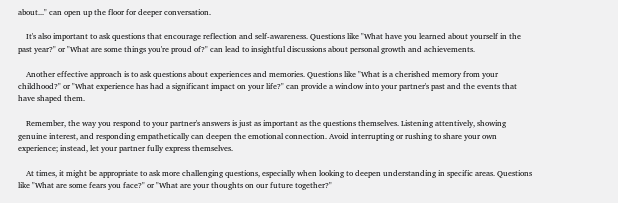about..." can open up the floor for deeper conversation.

    It's also important to ask questions that encourage reflection and self-awareness. Questions like "What have you learned about yourself in the past year?" or "What are some things you're proud of?" can lead to insightful discussions about personal growth and achievements.

    Another effective approach is to ask questions about experiences and memories. Questions like "What is a cherished memory from your childhood?" or "What experience has had a significant impact on your life?" can provide a window into your partner's past and the events that have shaped them.

    Remember, the way you respond to your partner's answers is just as important as the questions themselves. Listening attentively, showing genuine interest, and responding empathetically can deepen the emotional connection. Avoid interrupting or rushing to share your own experience; instead, let your partner fully express themselves.

    At times, it might be appropriate to ask more challenging questions, especially when looking to deepen understanding in specific areas. Questions like "What are some fears you face?" or "What are your thoughts on our future together?"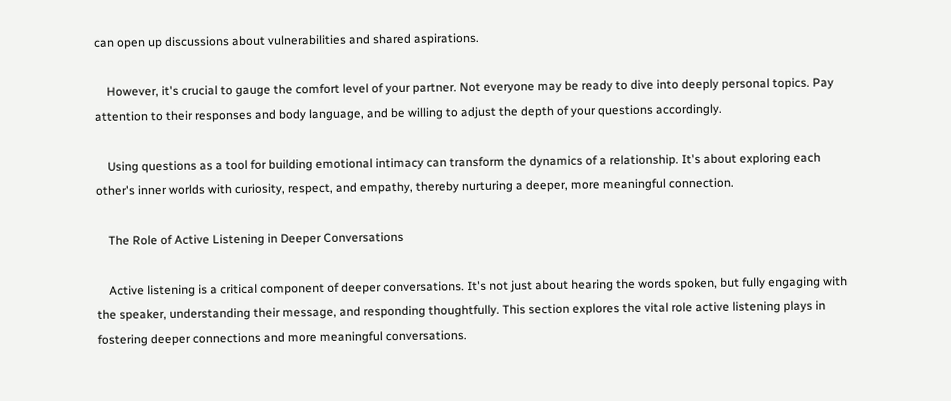can open up discussions about vulnerabilities and shared aspirations.

    However, it's crucial to gauge the comfort level of your partner. Not everyone may be ready to dive into deeply personal topics. Pay attention to their responses and body language, and be willing to adjust the depth of your questions accordingly.

    Using questions as a tool for building emotional intimacy can transform the dynamics of a relationship. It's about exploring each other's inner worlds with curiosity, respect, and empathy, thereby nurturing a deeper, more meaningful connection.

    The Role of Active Listening in Deeper Conversations

    Active listening is a critical component of deeper conversations. It's not just about hearing the words spoken, but fully engaging with the speaker, understanding their message, and responding thoughtfully. This section explores the vital role active listening plays in fostering deeper connections and more meaningful conversations.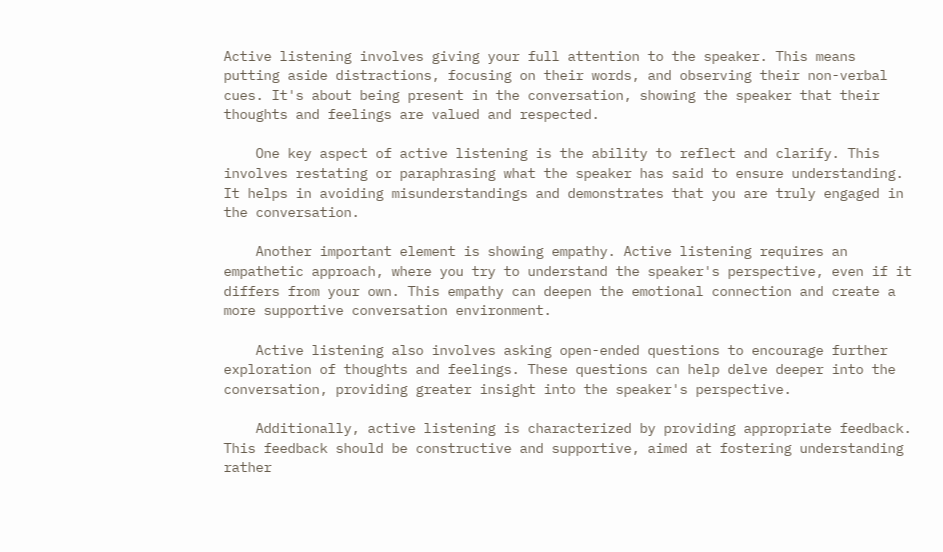Active listening involves giving your full attention to the speaker. This means putting aside distractions, focusing on their words, and observing their non-verbal cues. It's about being present in the conversation, showing the speaker that their thoughts and feelings are valued and respected.

    One key aspect of active listening is the ability to reflect and clarify. This involves restating or paraphrasing what the speaker has said to ensure understanding. It helps in avoiding misunderstandings and demonstrates that you are truly engaged in the conversation.

    Another important element is showing empathy. Active listening requires an empathetic approach, where you try to understand the speaker's perspective, even if it differs from your own. This empathy can deepen the emotional connection and create a more supportive conversation environment.

    Active listening also involves asking open-ended questions to encourage further exploration of thoughts and feelings. These questions can help delve deeper into the conversation, providing greater insight into the speaker's perspective.

    Additionally, active listening is characterized by providing appropriate feedback. This feedback should be constructive and supportive, aimed at fostering understanding rather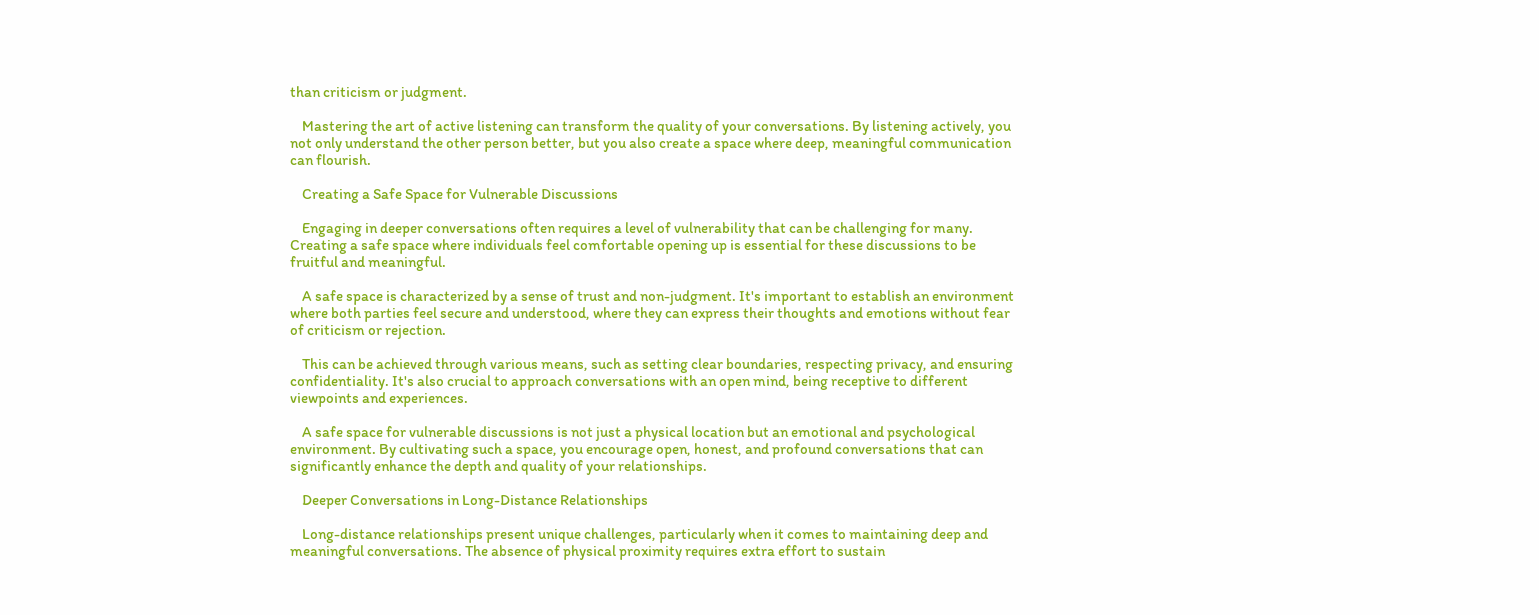than criticism or judgment.

    Mastering the art of active listening can transform the quality of your conversations. By listening actively, you not only understand the other person better, but you also create a space where deep, meaningful communication can flourish.

    Creating a Safe Space for Vulnerable Discussions

    Engaging in deeper conversations often requires a level of vulnerability that can be challenging for many. Creating a safe space where individuals feel comfortable opening up is essential for these discussions to be fruitful and meaningful.

    A safe space is characterized by a sense of trust and non-judgment. It's important to establish an environment where both parties feel secure and understood, where they can express their thoughts and emotions without fear of criticism or rejection.

    This can be achieved through various means, such as setting clear boundaries, respecting privacy, and ensuring confidentiality. It's also crucial to approach conversations with an open mind, being receptive to different viewpoints and experiences.

    A safe space for vulnerable discussions is not just a physical location but an emotional and psychological environment. By cultivating such a space, you encourage open, honest, and profound conversations that can significantly enhance the depth and quality of your relationships.

    Deeper Conversations in Long-Distance Relationships

    Long-distance relationships present unique challenges, particularly when it comes to maintaining deep and meaningful conversations. The absence of physical proximity requires extra effort to sustain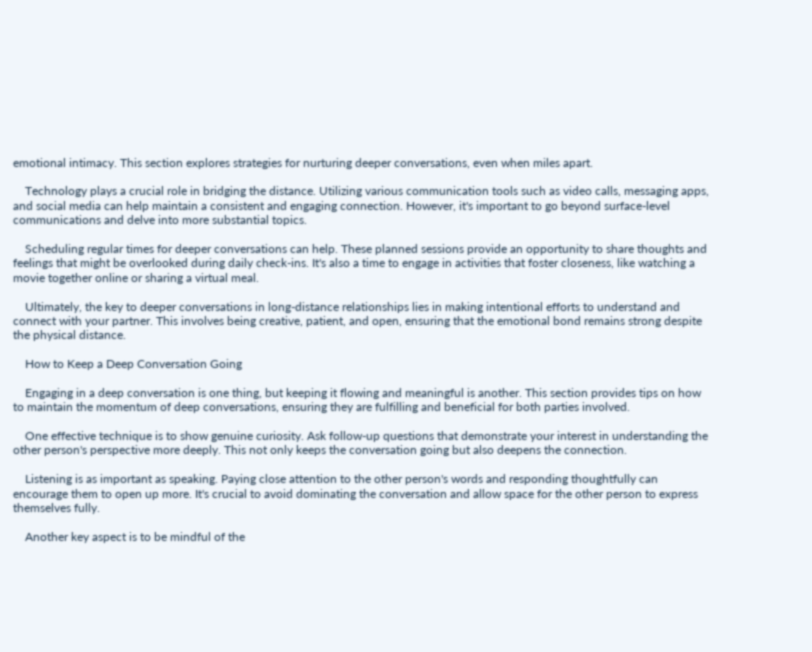emotional intimacy. This section explores strategies for nurturing deeper conversations, even when miles apart.

    Technology plays a crucial role in bridging the distance. Utilizing various communication tools such as video calls, messaging apps, and social media can help maintain a consistent and engaging connection. However, it's important to go beyond surface-level communications and delve into more substantial topics.

    Scheduling regular times for deeper conversations can help. These planned sessions provide an opportunity to share thoughts and feelings that might be overlooked during daily check-ins. It's also a time to engage in activities that foster closeness, like watching a movie together online or sharing a virtual meal.

    Ultimately, the key to deeper conversations in long-distance relationships lies in making intentional efforts to understand and connect with your partner. This involves being creative, patient, and open, ensuring that the emotional bond remains strong despite the physical distance.

    How to Keep a Deep Conversation Going

    Engaging in a deep conversation is one thing, but keeping it flowing and meaningful is another. This section provides tips on how to maintain the momentum of deep conversations, ensuring they are fulfilling and beneficial for both parties involved.

    One effective technique is to show genuine curiosity. Ask follow-up questions that demonstrate your interest in understanding the other person's perspective more deeply. This not only keeps the conversation going but also deepens the connection.

    Listening is as important as speaking. Paying close attention to the other person's words and responding thoughtfully can encourage them to open up more. It's crucial to avoid dominating the conversation and allow space for the other person to express themselves fully.

    Another key aspect is to be mindful of the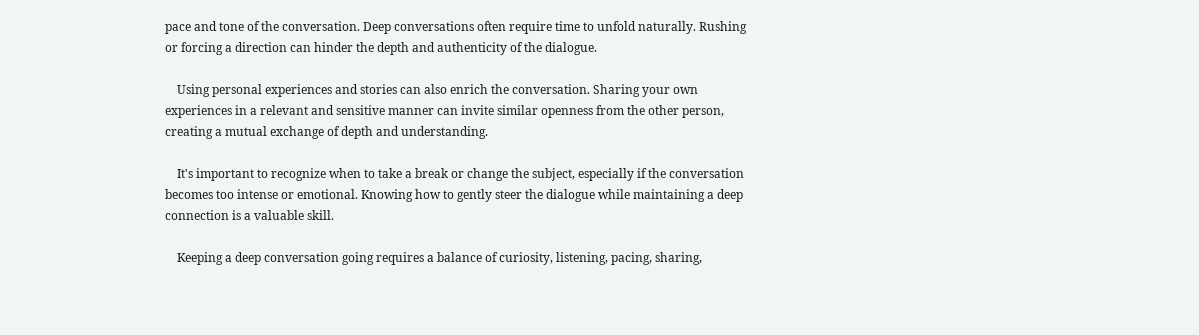pace and tone of the conversation. Deep conversations often require time to unfold naturally. Rushing or forcing a direction can hinder the depth and authenticity of the dialogue.

    Using personal experiences and stories can also enrich the conversation. Sharing your own experiences in a relevant and sensitive manner can invite similar openness from the other person, creating a mutual exchange of depth and understanding.

    It's important to recognize when to take a break or change the subject, especially if the conversation becomes too intense or emotional. Knowing how to gently steer the dialogue while maintaining a deep connection is a valuable skill.

    Keeping a deep conversation going requires a balance of curiosity, listening, pacing, sharing,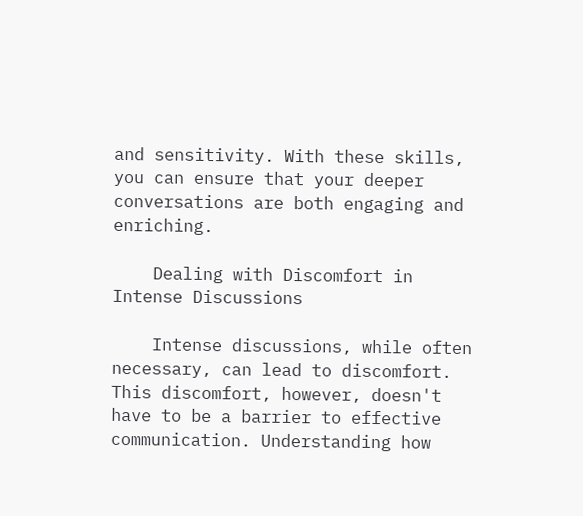and sensitivity. With these skills, you can ensure that your deeper conversations are both engaging and enriching.

    Dealing with Discomfort in Intense Discussions

    Intense discussions, while often necessary, can lead to discomfort. This discomfort, however, doesn't have to be a barrier to effective communication. Understanding how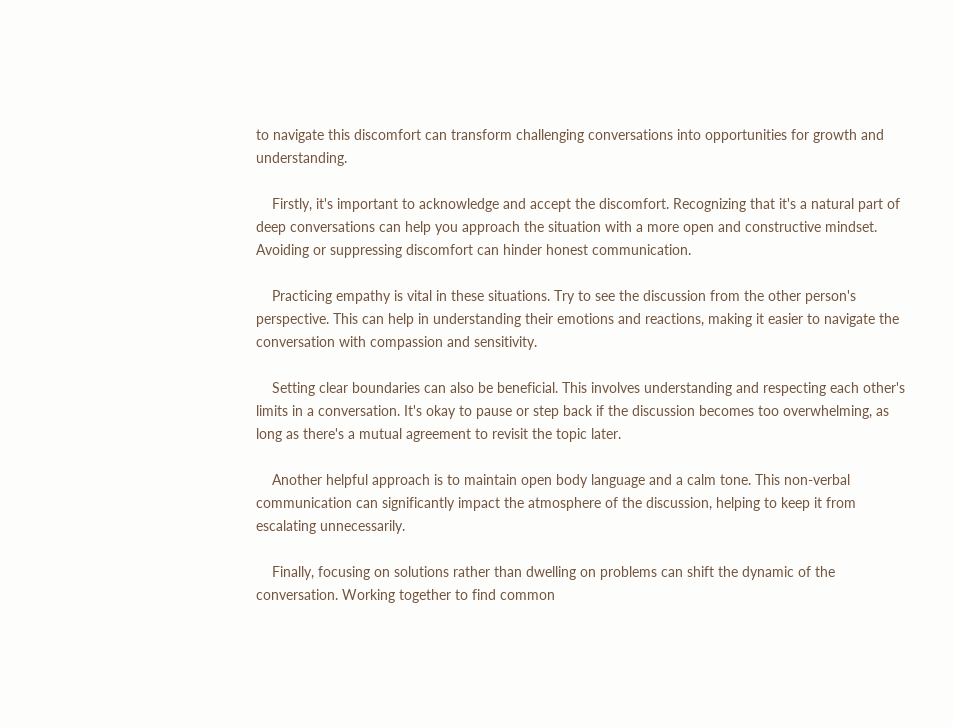to navigate this discomfort can transform challenging conversations into opportunities for growth and understanding.

    Firstly, it's important to acknowledge and accept the discomfort. Recognizing that it's a natural part of deep conversations can help you approach the situation with a more open and constructive mindset. Avoiding or suppressing discomfort can hinder honest communication.

    Practicing empathy is vital in these situations. Try to see the discussion from the other person's perspective. This can help in understanding their emotions and reactions, making it easier to navigate the conversation with compassion and sensitivity.

    Setting clear boundaries can also be beneficial. This involves understanding and respecting each other's limits in a conversation. It's okay to pause or step back if the discussion becomes too overwhelming, as long as there's a mutual agreement to revisit the topic later.

    Another helpful approach is to maintain open body language and a calm tone. This non-verbal communication can significantly impact the atmosphere of the discussion, helping to keep it from escalating unnecessarily.

    Finally, focusing on solutions rather than dwelling on problems can shift the dynamic of the conversation. Working together to find common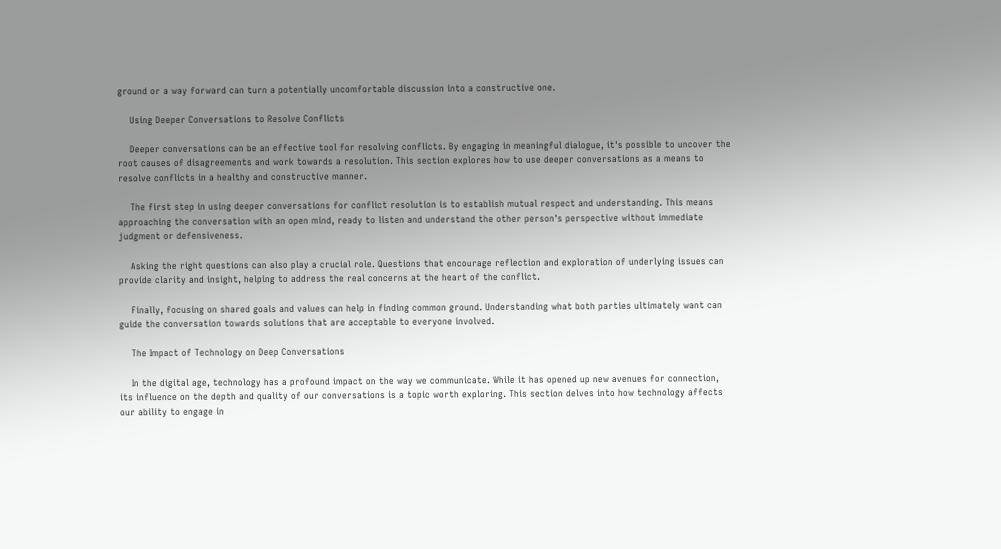ground or a way forward can turn a potentially uncomfortable discussion into a constructive one.

    Using Deeper Conversations to Resolve Conflicts

    Deeper conversations can be an effective tool for resolving conflicts. By engaging in meaningful dialogue, it's possible to uncover the root causes of disagreements and work towards a resolution. This section explores how to use deeper conversations as a means to resolve conflicts in a healthy and constructive manner.

    The first step in using deeper conversations for conflict resolution is to establish mutual respect and understanding. This means approaching the conversation with an open mind, ready to listen and understand the other person's perspective without immediate judgment or defensiveness.

    Asking the right questions can also play a crucial role. Questions that encourage reflection and exploration of underlying issues can provide clarity and insight, helping to address the real concerns at the heart of the conflict.

    Finally, focusing on shared goals and values can help in finding common ground. Understanding what both parties ultimately want can guide the conversation towards solutions that are acceptable to everyone involved.

    The Impact of Technology on Deep Conversations

    In the digital age, technology has a profound impact on the way we communicate. While it has opened up new avenues for connection, its influence on the depth and quality of our conversations is a topic worth exploring. This section delves into how technology affects our ability to engage in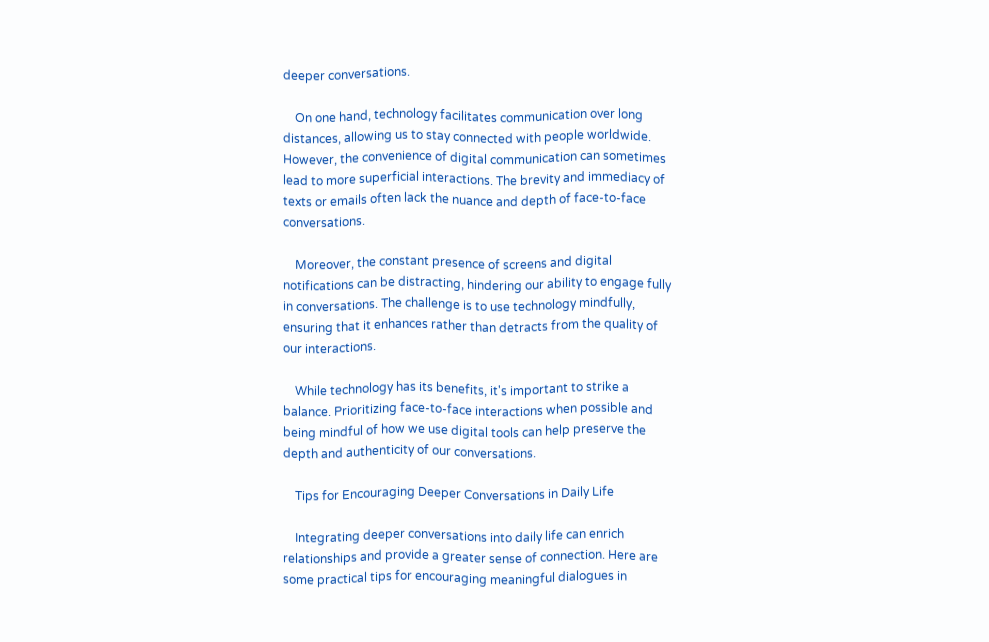deeper conversations.

    On one hand, technology facilitates communication over long distances, allowing us to stay connected with people worldwide. However, the convenience of digital communication can sometimes lead to more superficial interactions. The brevity and immediacy of texts or emails often lack the nuance and depth of face-to-face conversations.

    Moreover, the constant presence of screens and digital notifications can be distracting, hindering our ability to engage fully in conversations. The challenge is to use technology mindfully, ensuring that it enhances rather than detracts from the quality of our interactions.

    While technology has its benefits, it's important to strike a balance. Prioritizing face-to-face interactions when possible and being mindful of how we use digital tools can help preserve the depth and authenticity of our conversations.

    Tips for Encouraging Deeper Conversations in Daily Life

    Integrating deeper conversations into daily life can enrich relationships and provide a greater sense of connection. Here are some practical tips for encouraging meaningful dialogues in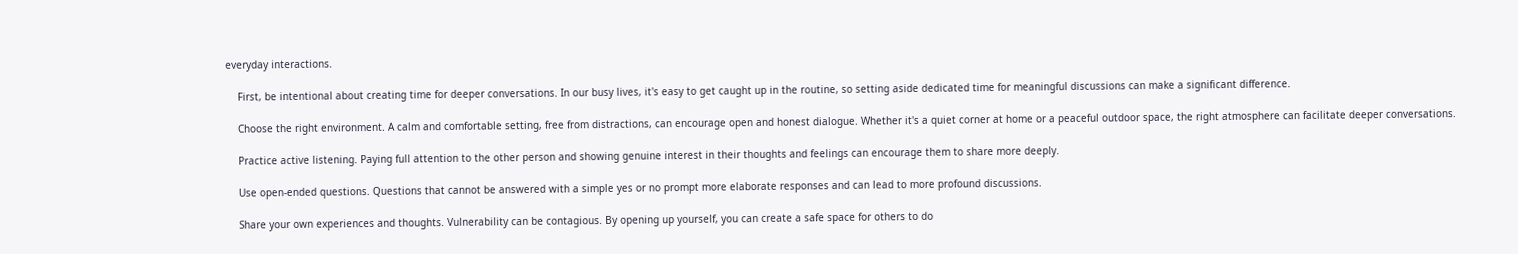everyday interactions.

    First, be intentional about creating time for deeper conversations. In our busy lives, it's easy to get caught up in the routine, so setting aside dedicated time for meaningful discussions can make a significant difference.

    Choose the right environment. A calm and comfortable setting, free from distractions, can encourage open and honest dialogue. Whether it's a quiet corner at home or a peaceful outdoor space, the right atmosphere can facilitate deeper conversations.

    Practice active listening. Paying full attention to the other person and showing genuine interest in their thoughts and feelings can encourage them to share more deeply.

    Use open-ended questions. Questions that cannot be answered with a simple yes or no prompt more elaborate responses and can lead to more profound discussions.

    Share your own experiences and thoughts. Vulnerability can be contagious. By opening up yourself, you can create a safe space for others to do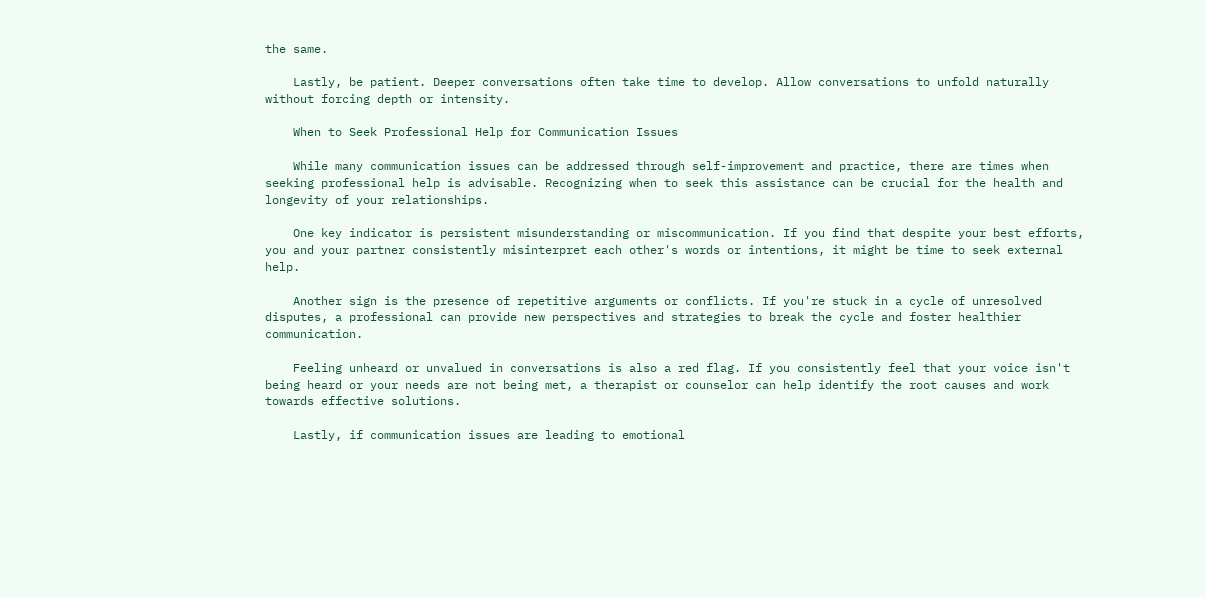the same.

    Lastly, be patient. Deeper conversations often take time to develop. Allow conversations to unfold naturally without forcing depth or intensity.

    When to Seek Professional Help for Communication Issues

    While many communication issues can be addressed through self-improvement and practice, there are times when seeking professional help is advisable. Recognizing when to seek this assistance can be crucial for the health and longevity of your relationships.

    One key indicator is persistent misunderstanding or miscommunication. If you find that despite your best efforts, you and your partner consistently misinterpret each other's words or intentions, it might be time to seek external help.

    Another sign is the presence of repetitive arguments or conflicts. If you're stuck in a cycle of unresolved disputes, a professional can provide new perspectives and strategies to break the cycle and foster healthier communication.

    Feeling unheard or unvalued in conversations is also a red flag. If you consistently feel that your voice isn't being heard or your needs are not being met, a therapist or counselor can help identify the root causes and work towards effective solutions.

    Lastly, if communication issues are leading to emotional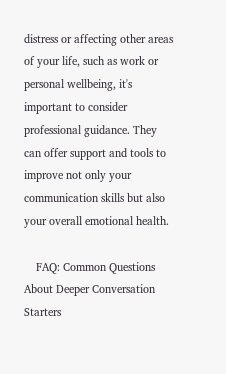distress or affecting other areas of your life, such as work or personal wellbeing, it's important to consider professional guidance. They can offer support and tools to improve not only your communication skills but also your overall emotional health.

    FAQ: Common Questions About Deeper Conversation Starters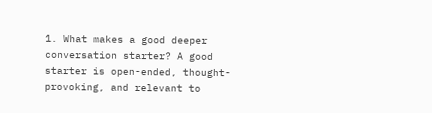1. What makes a good deeper conversation starter? A good starter is open-ended, thought-provoking, and relevant to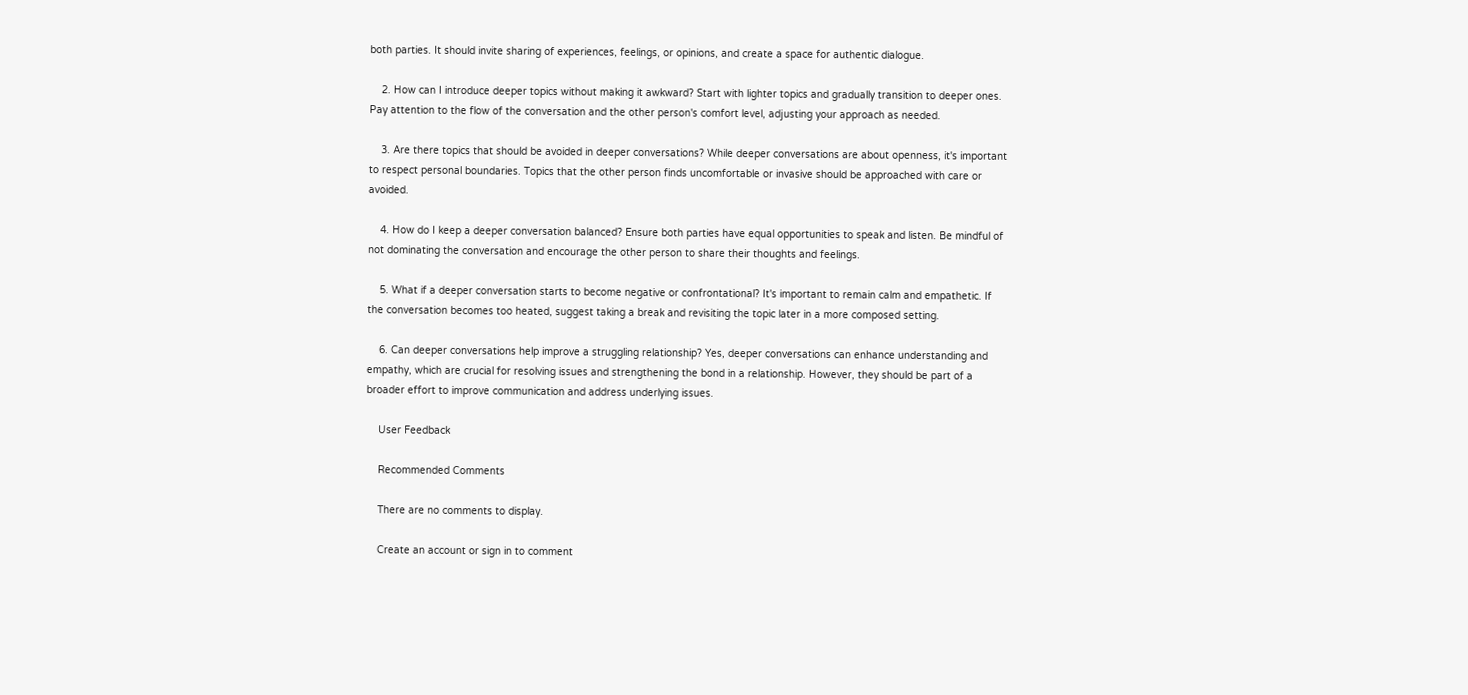both parties. It should invite sharing of experiences, feelings, or opinions, and create a space for authentic dialogue.

    2. How can I introduce deeper topics without making it awkward? Start with lighter topics and gradually transition to deeper ones. Pay attention to the flow of the conversation and the other person's comfort level, adjusting your approach as needed.

    3. Are there topics that should be avoided in deeper conversations? While deeper conversations are about openness, it's important to respect personal boundaries. Topics that the other person finds uncomfortable or invasive should be approached with care or avoided.

    4. How do I keep a deeper conversation balanced? Ensure both parties have equal opportunities to speak and listen. Be mindful of not dominating the conversation and encourage the other person to share their thoughts and feelings.

    5. What if a deeper conversation starts to become negative or confrontational? It's important to remain calm and empathetic. If the conversation becomes too heated, suggest taking a break and revisiting the topic later in a more composed setting.

    6. Can deeper conversations help improve a struggling relationship? Yes, deeper conversations can enhance understanding and empathy, which are crucial for resolving issues and strengthening the bond in a relationship. However, they should be part of a broader effort to improve communication and address underlying issues.

    User Feedback

    Recommended Comments

    There are no comments to display.

    Create an account or sign in to comment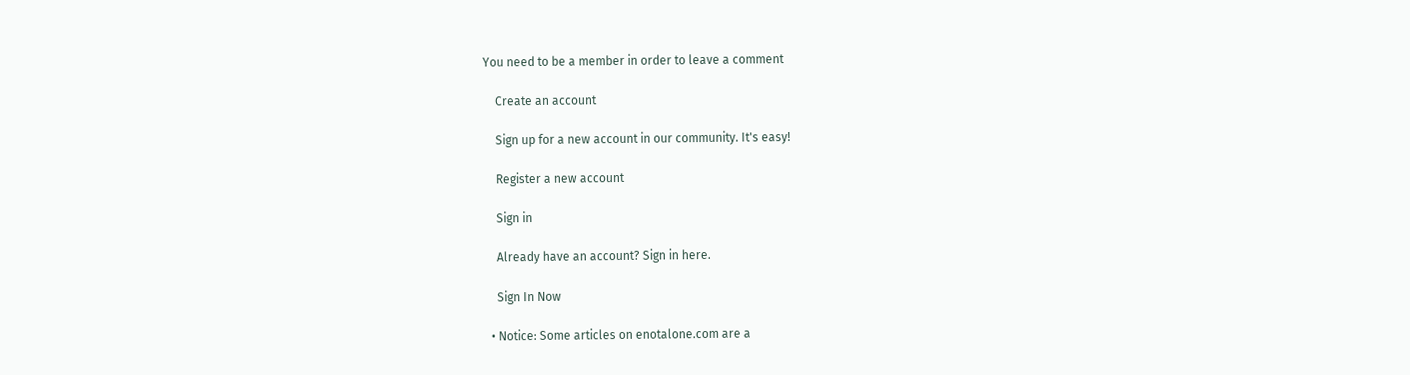You need to be a member in order to leave a comment

    Create an account

    Sign up for a new account in our community. It's easy!

    Register a new account

    Sign in

    Already have an account? Sign in here.

    Sign In Now

  • Notice: Some articles on enotalone.com are a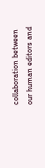collaboration between our human editors and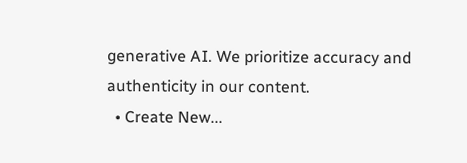generative AI. We prioritize accuracy and authenticity in our content.
  • Create New...